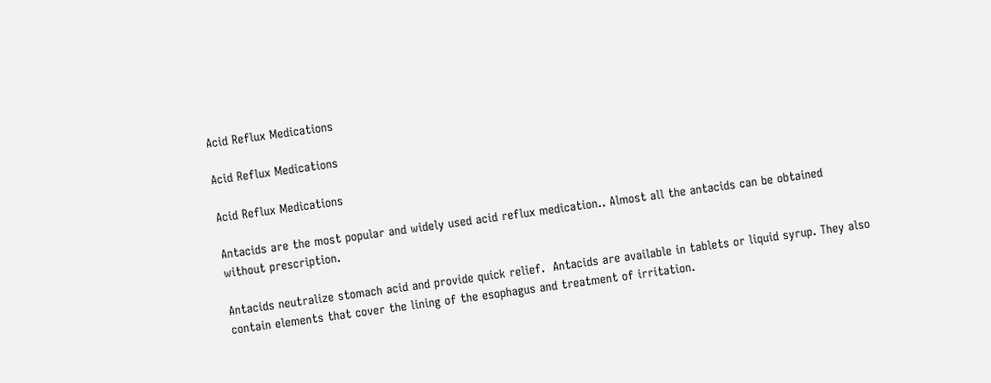Acid Reflux Medications

Acid Reflux Medications

Acid Reflux Medications

Antacids are the most popular and widely used acid reflux medication.. Almost all the antacids can be obtained without prescription.

Antacids neutralize stomach acid and provide quick relief.  Antacids are available in tablets or liquid syrup. They also contain elements that cover the lining of the esophagus and treatment of irritation.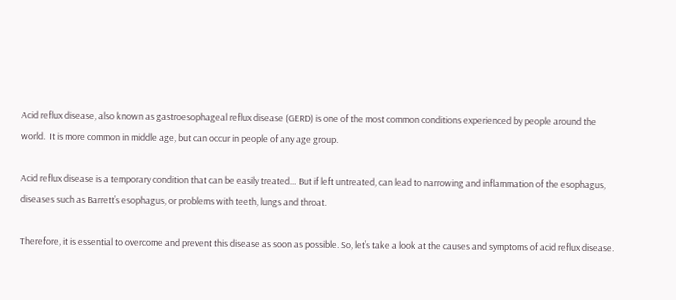Acid reflux disease, also known as gastroesophageal reflux disease (GERD) is one of the most common conditions experienced by people around the world.  It is more common in middle age, but can occur in people of any age group.

Acid reflux disease is a temporary condition that can be easily treated… But if left untreated, can lead to narrowing and inflammation of the esophagus, diseases such as Barrett’s esophagus, or problems with teeth, lungs and throat.

Therefore, it is essential to overcome and prevent this disease as soon as possible. So, let’s take a look at the causes and symptoms of acid reflux disease.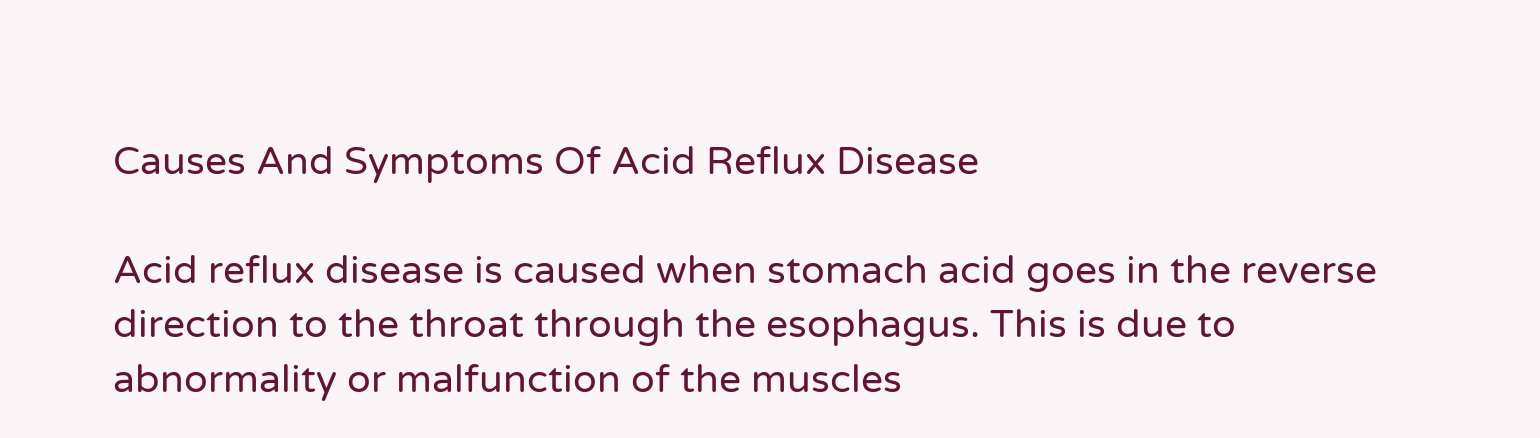Causes And Symptoms Of Acid Reflux Disease

Acid reflux disease is caused when stomach acid goes in the reverse direction to the throat through the esophagus. This is due to abnormality or malfunction of the muscles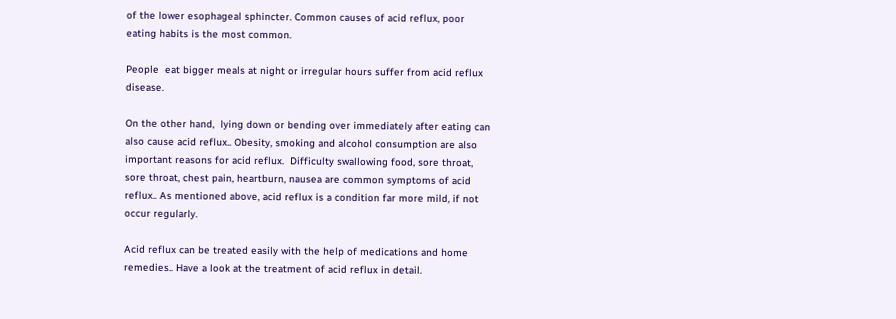of the lower esophageal sphincter. Common causes of acid reflux, poor eating habits is the most common.

People  eat bigger meals at night or irregular hours suffer from acid reflux disease.

On the other hand,  lying down or bending over immediately after eating can also cause acid reflux.. Obesity, smoking and alcohol consumption are also important reasons for acid reflux.  Difficulty swallowing food, sore throat, sore throat, chest pain, heartburn, nausea are common symptoms of acid reflux.. As mentioned above, acid reflux is a condition far more mild, if not occur regularly.

Acid reflux can be treated easily with the help of medications and home remedies.. Have a look at the treatment of acid reflux in detail.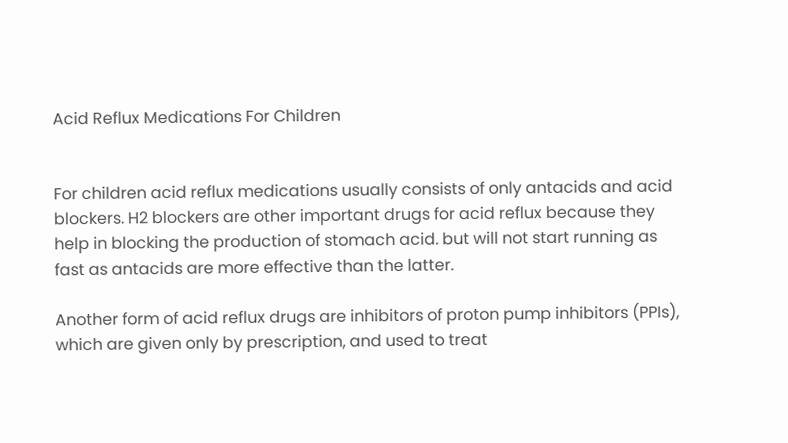Acid Reflux Medications For Children


For children acid reflux medications usually consists of only antacids and acid blockers. H2 blockers are other important drugs for acid reflux because they help in blocking the production of stomach acid. but will not start running as fast as antacids are more effective than the latter.

Another form of acid reflux drugs are inhibitors of proton pump inhibitors (PPIs), which are given only by prescription, and used to treat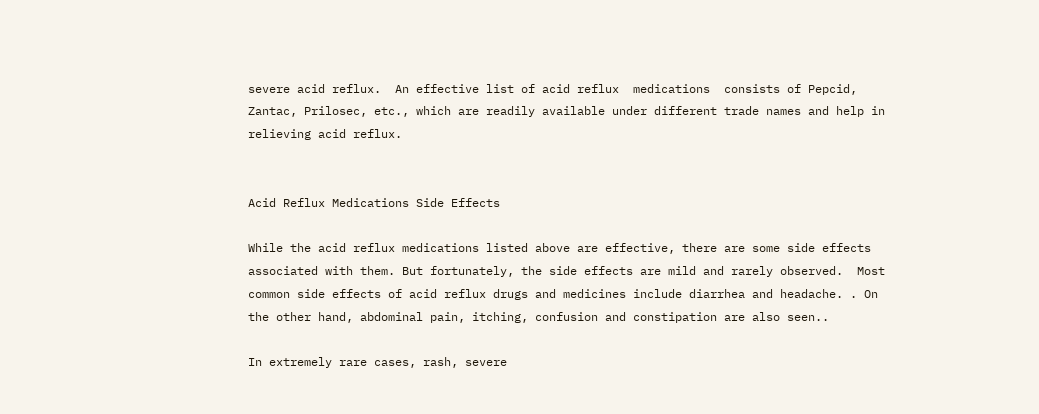severe acid reflux.  An effective list of acid reflux  medications  consists of Pepcid, Zantac, Prilosec, etc., which are readily available under different trade names and help in relieving acid reflux.


Acid Reflux Medications Side Effects

While the acid reflux medications listed above are effective, there are some side effects associated with them. But fortunately, the side effects are mild and rarely observed.  Most common side effects of acid reflux drugs and medicines include diarrhea and headache. . On the other hand, abdominal pain, itching, confusion and constipation are also seen..

In extremely rare cases, rash, severe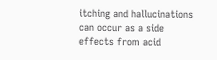itching and hallucinations can occur as a side effects from acid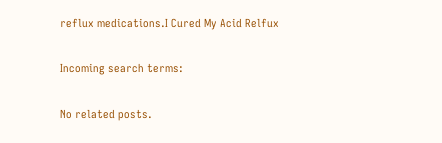reflux medications.I Cured My Acid Relfux

Incoming search terms:

No related posts.